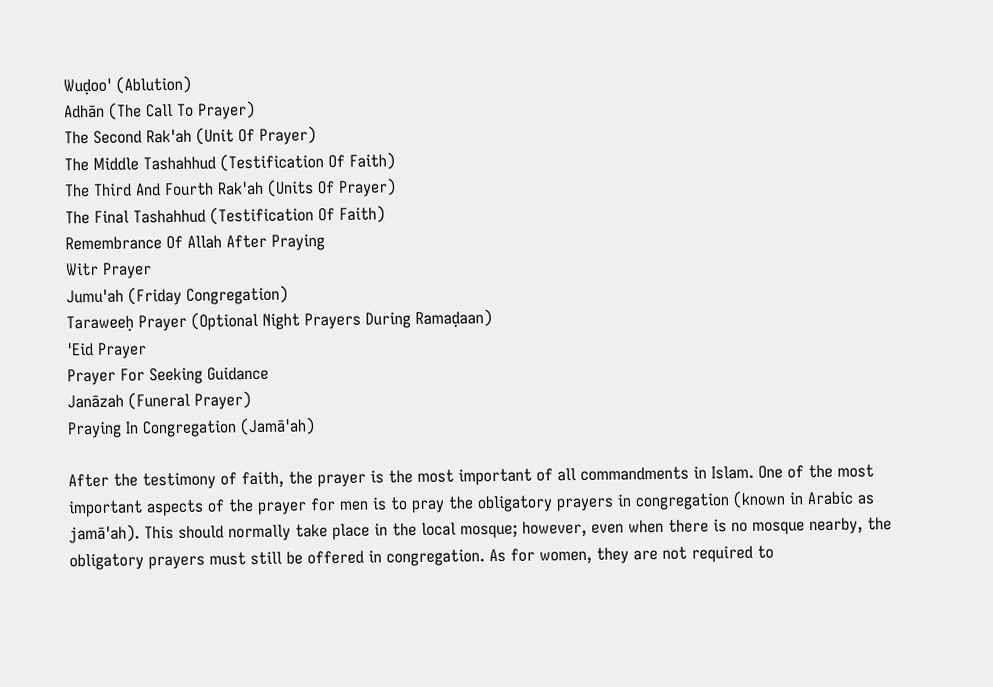Wuḍoo' (Ablution)
Adhān (The Call To Prayer)
The Second Rak'ah (Unit Of Prayer)
The Middle Tashahhud (Testification Of Faith)
The Third And Fourth Rak'ah (Units Of Prayer)
The Final Tashahhud (Testification Of Faith)
Remembrance Of Allah After Praying
Witr Prayer
Jumu'ah (Friday Congregation)
Taraweeḥ Prayer (Optional Night Prayers During Ramaḍaan)
'Eid Prayer
Prayer For Seeking Guidance
Janāzah (Funeral Prayer)
Praying In Congregation (Jamā'ah)

After the testimony of faith, the prayer is the most important of all commandments in Islam. One of the most important aspects of the prayer for men is to pray the obligatory prayers in congregation (known in Arabic as jamā'ah). This should normally take place in the local mosque; however, even when there is no mosque nearby, the obligatory prayers must still be offered in congregation. As for women, they are not required to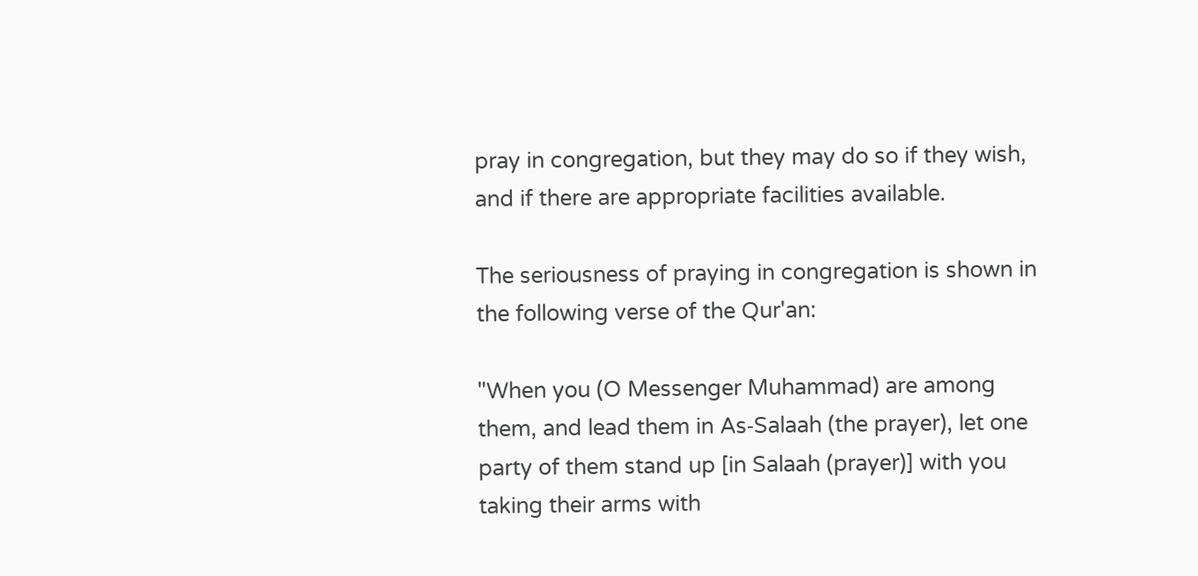pray in congregation, but they may do so if they wish, and if there are appropriate facilities available.

The seriousness of praying in congregation is shown in the following verse of the Qur'an:

"When you (O Messenger Muhammad) are among them, and lead them in As‑Salaah (the prayer), let one party of them stand up [in Salaah (prayer)] with you taking their arms with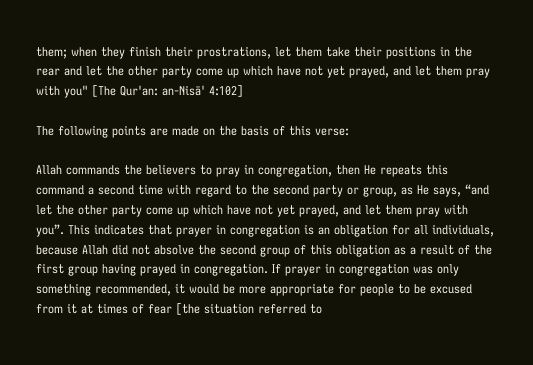them; when they finish their prostrations, let them take their positions in the rear and let the other party come up which have not yet prayed, and let them pray with you" [The Qur'an: an-Nisā' 4:102]

The following points are made on the basis of this verse:

Allah commands the believers to pray in congregation, then He repeats this command a second time with regard to the second party or group, as He says, “and let the other party come up which have not yet prayed, and let them pray with you”. This indicates that prayer in congregation is an obligation for all individuals, because Allah did not absolve the second group of this obligation as a result of the first group having prayed in congregation. If prayer in congregation was only something recommended, it would be more appropriate for people to be excused from it at times of fear [the situation referred to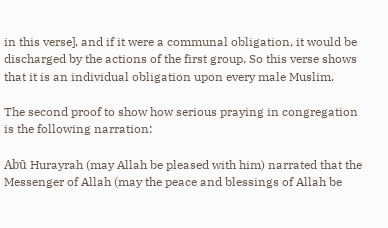in this verse], and if it were a communal obligation, it would be discharged by the actions of the first group. So this verse shows that it is an individual obligation upon every male Muslim.

The second proof to show how serious praying in congregation is the following narration:

Abū Hurayrah (may Allah be pleased with him) narrated that the Messenger of Allah (may the peace and blessings of Allah be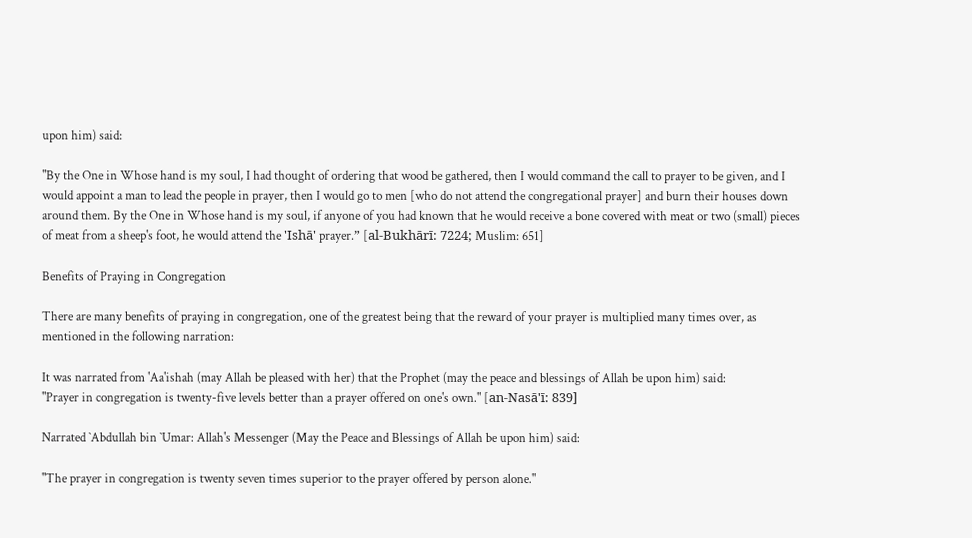upon him) said:

"By the One in Whose hand is my soul, I had thought of ordering that wood be gathered, then I would command the call to prayer to be given, and I would appoint a man to lead the people in prayer, then I would go to men [who do not attend the congregational prayer] and burn their houses down around them. By the One in Whose hand is my soul, if anyone of you had known that he would receive a bone covered with meat or two (small) pieces of meat from a sheep's foot, he would attend the 'Ishā' prayer.” [al-Bukhārī: 7224; Muslim: 651]

Benefits of Praying in Congregation

There are many benefits of praying in congregation, one of the greatest being that the reward of your prayer is multiplied many times over, as mentioned in the following narration:

It was narrated from 'Aa'ishah (may Allah be pleased with her) that the Prophet (may the peace and blessings of Allah be upon him) said:
"Prayer in congregation is twenty-five levels better than a prayer offered on one's own." [an-Nasā'ī: 839]

Narrated `Abdullah bin `Umar: Allah's Messenger (May the Peace and Blessings of Allah be upon him) said:

"The prayer in congregation is twenty seven times superior to the prayer offered by person alone."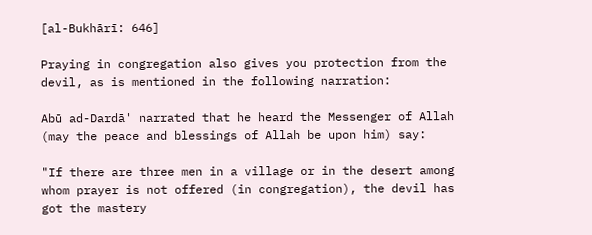[al-Bukhārī: 646]

Praying in congregation also gives you protection from the devil, as is mentioned in the following narration:

Abū ad-Dardā' narrated that he heard the Messenger of Allah (may the peace and blessings of Allah be upon him) say:

"If there are three men in a village or in the desert among whom prayer is not offered (in congregation), the devil has got the mastery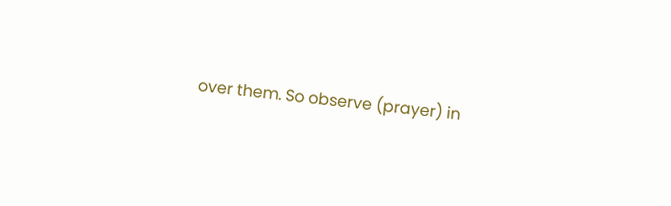over them. So observe (prayer) in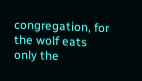congregation, for the wolf eats only the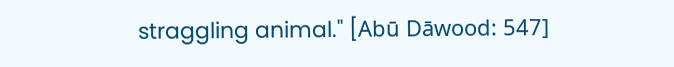straggling animal." [Abū Dāwood: 547]